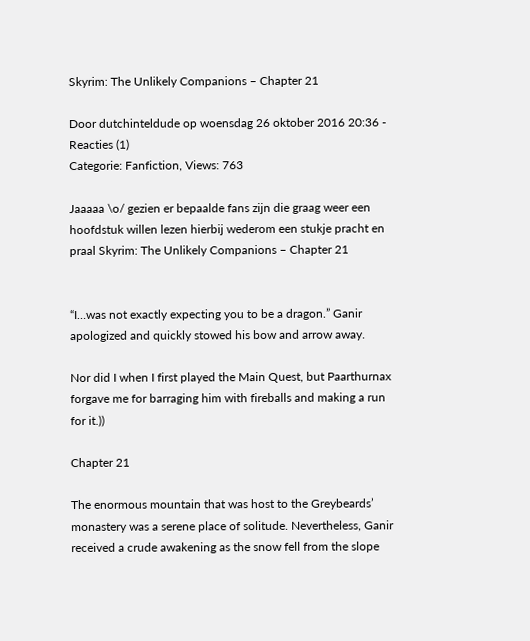Skyrim: The Unlikely Companions – Chapter 21

Door dutchinteldude op woensdag 26 oktober 2016 20:36 - Reacties (1)
Categorie: Fanfiction, Views: 763

Jaaaaa \o/ gezien er bepaalde fans zijn die graag weer een hoofdstuk willen lezen hierbij wederom een stukje pracht en praal Skyrim: The Unlikely Companions – Chapter 21


“I…was not exactly expecting you to be a dragon.” Ganir apologized and quickly stowed his bow and arrow away.

Nor did I when I first played the Main Quest, but Paarthurnax forgave me for barraging him with fireballs and making a run for it.))

Chapter 21

The enormous mountain that was host to the Greybeards’ monastery was a serene place of solitude. Nevertheless, Ganir received a crude awakening as the snow fell from the slope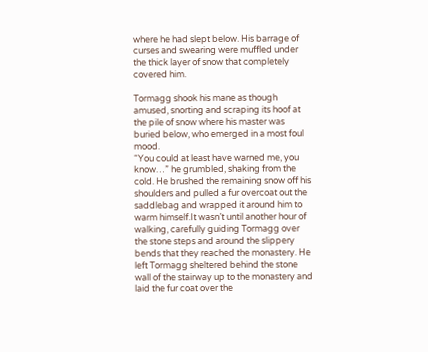where he had slept below. His barrage of curses and swearing were muffled under the thick layer of snow that completely covered him.

Tormagg shook his mane as though amused, snorting and scraping its hoof at the pile of snow where his master was buried below, who emerged in a most foul mood.
“You could at least have warned me, you know…” he grumbled, shaking from the cold. He brushed the remaining snow off his shoulders and pulled a fur overcoat out the saddlebag and wrapped it around him to warm himself.It wasn’t until another hour of walking, carefully guiding Tormagg over the stone steps and around the slippery bends that they reached the monastery. He left Tormagg sheltered behind the stone wall of the stairway up to the monastery and laid the fur coat over the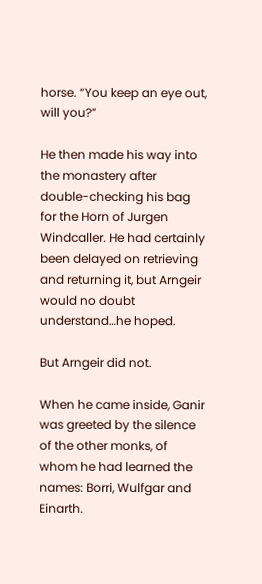horse. “You keep an eye out, will you?”

He then made his way into the monastery after double-checking his bag for the Horn of Jurgen Windcaller. He had certainly been delayed on retrieving and returning it, but Arngeir would no doubt understand…he hoped.

But Arngeir did not.

When he came inside, Ganir was greeted by the silence of the other monks, of whom he had learned the names: Borri, Wulfgar and Einarth.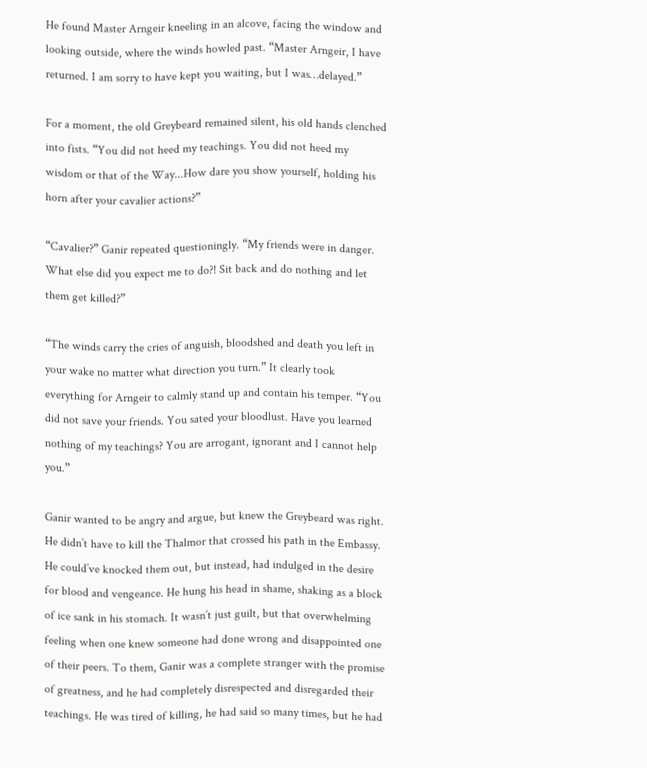He found Master Arngeir kneeling in an alcove, facing the window and looking outside, where the winds howled past. “Master Arngeir, I have returned. I am sorry to have kept you waiting, but I was…delayed.”

For a moment, the old Greybeard remained silent, his old hands clenched into fists. “You did not heed my teachings. You did not heed my wisdom or that of the Way...How dare you show yourself, holding his horn after your cavalier actions?”

“Cavalier?” Ganir repeated questioningly. “My friends were in danger. What else did you expect me to do?! Sit back and do nothing and let them get killed?”

“The winds carry the cries of anguish, bloodshed and death you left in your wake no matter what direction you turn.” It clearly took everything for Arngeir to calmly stand up and contain his temper. “You did not save your friends. You sated your bloodlust. Have you learned nothing of my teachings? You are arrogant, ignorant and I cannot help you.”

Ganir wanted to be angry and argue, but knew the Greybeard was right. He didn’t have to kill the Thalmor that crossed his path in the Embassy. He could’ve knocked them out, but instead, had indulged in the desire for blood and vengeance. He hung his head in shame, shaking as a block of ice sank in his stomach. It wasn’t just guilt, but that overwhelming feeling when one knew someone had done wrong and disappointed one of their peers. To them, Ganir was a complete stranger with the promise of greatness, and he had completely disrespected and disregarded their teachings. He was tired of killing, he had said so many times, but he had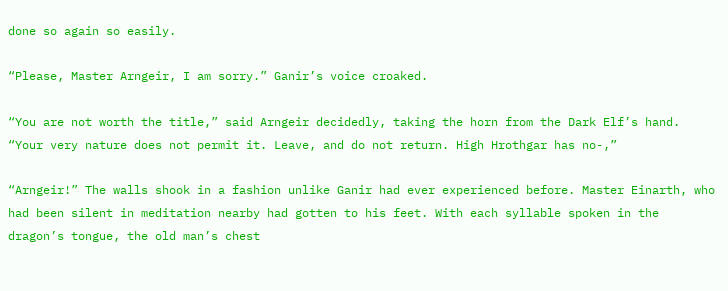done so again so easily.

“Please, Master Arngeir, I am sorry.” Ganir’s voice croaked.

“You are not worth the title,” said Arngeir decidedly, taking the horn from the Dark Elf’s hand. “Your very nature does not permit it. Leave, and do not return. High Hrothgar has no-,”

“Arngeir!” The walls shook in a fashion unlike Ganir had ever experienced before. Master Einarth, who had been silent in meditation nearby had gotten to his feet. With each syllable spoken in the dragon’s tongue, the old man’s chest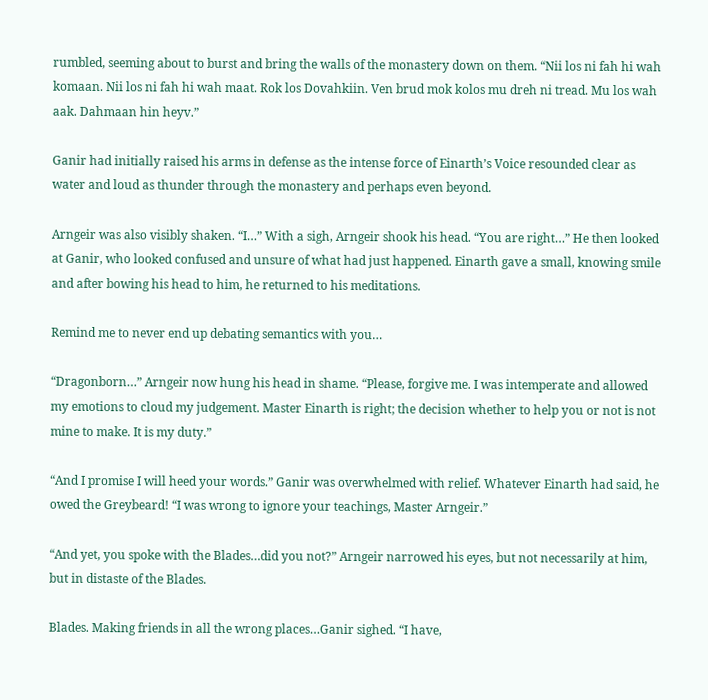rumbled, seeming about to burst and bring the walls of the monastery down on them. “Nii los ni fah hi wah komaan. Nii los ni fah hi wah maat. Rok los Dovahkiin. Ven brud mok kolos mu dreh ni tread. Mu los wah aak. Dahmaan hin heyv.”

Ganir had initially raised his arms in defense as the intense force of Einarth’s Voice resounded clear as water and loud as thunder through the monastery and perhaps even beyond.

Arngeir was also visibly shaken. “I…” With a sigh, Arngeir shook his head. “You are right…” He then looked at Ganir, who looked confused and unsure of what had just happened. Einarth gave a small, knowing smile and after bowing his head to him, he returned to his meditations.

Remind me to never end up debating semantics with you…

“Dragonborn…” Arngeir now hung his head in shame. “Please, forgive me. I was intemperate and allowed my emotions to cloud my judgement. Master Einarth is right; the decision whether to help you or not is not mine to make. It is my duty.”

“And I promise I will heed your words.” Ganir was overwhelmed with relief. Whatever Einarth had said, he owed the Greybeard! “I was wrong to ignore your teachings, Master Arngeir.”

“And yet, you spoke with the Blades…did you not?” Arngeir narrowed his eyes, but not necessarily at him, but in distaste of the Blades.

Blades. Making friends in all the wrong places…Ganir sighed. “I have,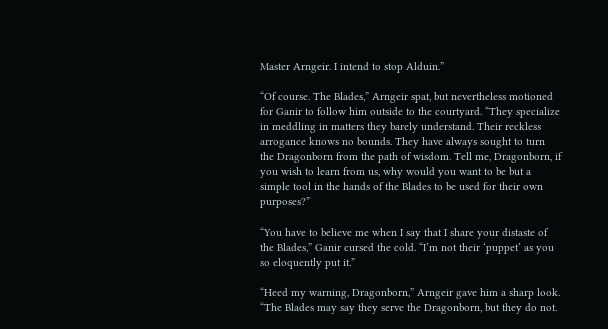Master Arngeir. I intend to stop Alduin.”

“Of course. The Blades,” Arngeir spat, but nevertheless motioned for Ganir to follow him outside to the courtyard. “They specialize in meddling in matters they barely understand. Their reckless arrogance knows no bounds. They have always sought to turn the Dragonborn from the path of wisdom. Tell me, Dragonborn, if you wish to learn from us, why would you want to be but a simple tool in the hands of the Blades to be used for their own purposes?”

“You have to believe me when I say that I share your distaste of the Blades,” Ganir cursed the cold. “I’m not their ‘puppet’ as you so eloquently put it.”

“Heed my warning, Dragonborn,” Arngeir gave him a sharp look. “The Blades may say they serve the Dragonborn, but they do not.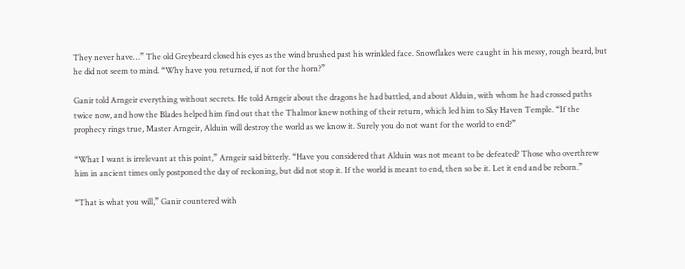They never have…” The old Greybeard closed his eyes as the wind brushed past his wrinkled face. Snowflakes were caught in his messy, rough beard, but he did not seem to mind. “Why have you returned, if not for the horn?”

Ganir told Arngeir everything without secrets. He told Arngeir about the dragons he had battled, and about Alduin, with whom he had crossed paths twice now, and how the Blades helped him find out that the Thalmor knew nothing of their return, which led him to Sky Haven Temple. “If the prophecy rings true, Master Arngeir, Alduin will destroy the world as we know it. Surely you do not want for the world to end?”

“What I want is irrelevant at this point,” Arngeir said bitterly. “Have you considered that Alduin was not meant to be defeated? Those who overthrew him in ancient times only postponed the day of reckoning, but did not stop it. If the world is meant to end, then so be it. Let it end and be reborn.”

“That is what you will,” Ganir countered with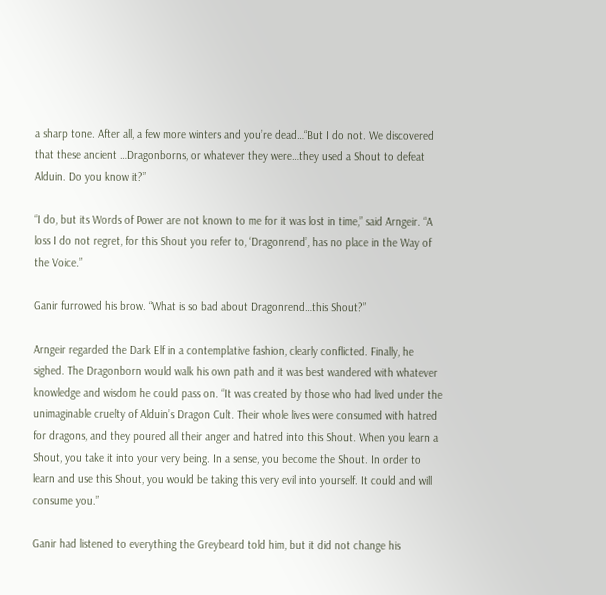a sharp tone. After all, a few more winters and you’re dead…“But I do not. We discovered that these ancient …Dragonborns, or whatever they were…they used a Shout to defeat Alduin. Do you know it?”

“I do, but its Words of Power are not known to me for it was lost in time,” said Arngeir. “A loss I do not regret, for this Shout you refer to, ‘Dragonrend’, has no place in the Way of the Voice.”

Ganir furrowed his brow. “What is so bad about Dragonrend…this Shout?”

Arngeir regarded the Dark Elf in a contemplative fashion, clearly conflicted. Finally, he sighed. The Dragonborn would walk his own path and it was best wandered with whatever knowledge and wisdom he could pass on. “It was created by those who had lived under the unimaginable cruelty of Alduin’s Dragon Cult. Their whole lives were consumed with hatred for dragons, and they poured all their anger and hatred into this Shout. When you learn a Shout, you take it into your very being. In a sense, you become the Shout. In order to learn and use this Shout, you would be taking this very evil into yourself. It could and will consume you.”

Ganir had listened to everything the Greybeard told him, but it did not change his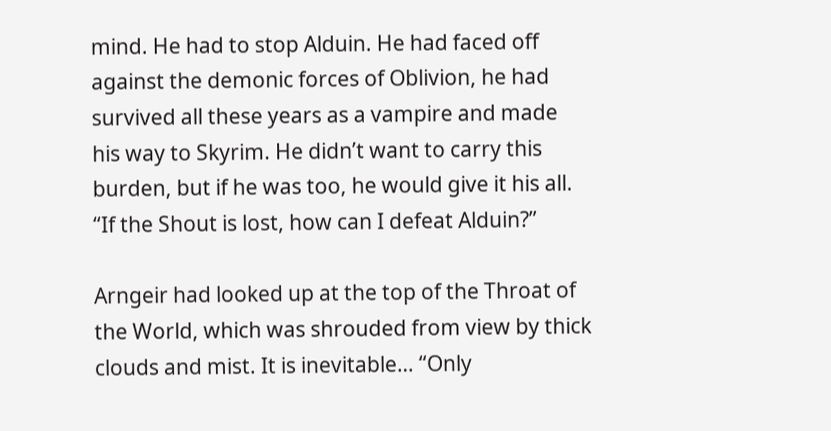mind. He had to stop Alduin. He had faced off against the demonic forces of Oblivion, he had survived all these years as a vampire and made his way to Skyrim. He didn’t want to carry this burden, but if he was too, he would give it his all. “If the Shout is lost, how can I defeat Alduin?”

Arngeir had looked up at the top of the Throat of the World, which was shrouded from view by thick clouds and mist. It is inevitable… “Only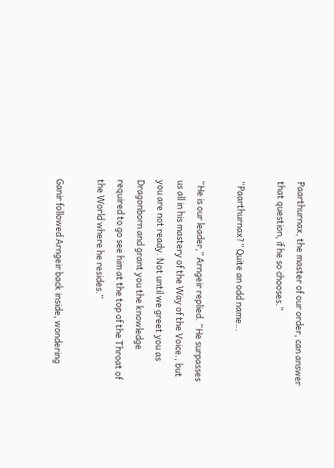Paarthurnax, the master of our order, can answer that question, if he so chooses.”

“Paarthurnax?” Quite an odd name…

“He is our leader,” Arngeir replied. “He surpasses us all in his mastery of the Way of the Voice., but you are not ready. Not until we greet you as Dragonborn and grant you the knowledge required to go see him at the top of the Throat of the World where he resides.”

Ganir followed Arngeir back inside, wondering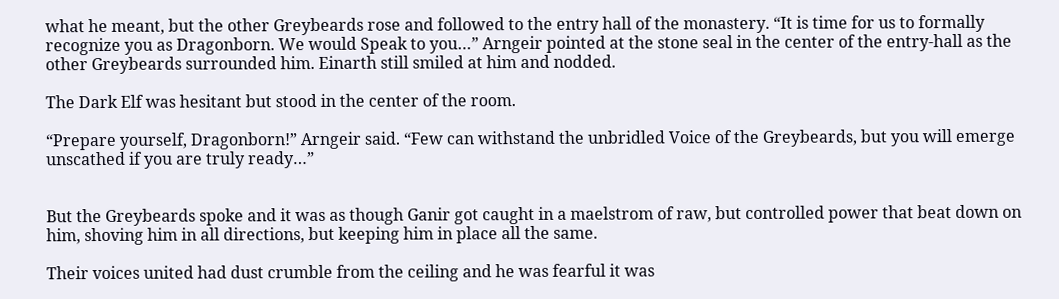what he meant, but the other Greybeards rose and followed to the entry hall of the monastery. “It is time for us to formally recognize you as Dragonborn. We would Speak to you…” Arngeir pointed at the stone seal in the center of the entry-hall as the other Greybeards surrounded him. Einarth still smiled at him and nodded.

The Dark Elf was hesitant but stood in the center of the room.

“Prepare yourself, Dragonborn!” Arngeir said. “Few can withstand the unbridled Voice of the Greybeards, but you will emerge unscathed if you are truly ready…”


But the Greybeards spoke and it was as though Ganir got caught in a maelstrom of raw, but controlled power that beat down on him, shoving him in all directions, but keeping him in place all the same.

Their voices united had dust crumble from the ceiling and he was fearful it was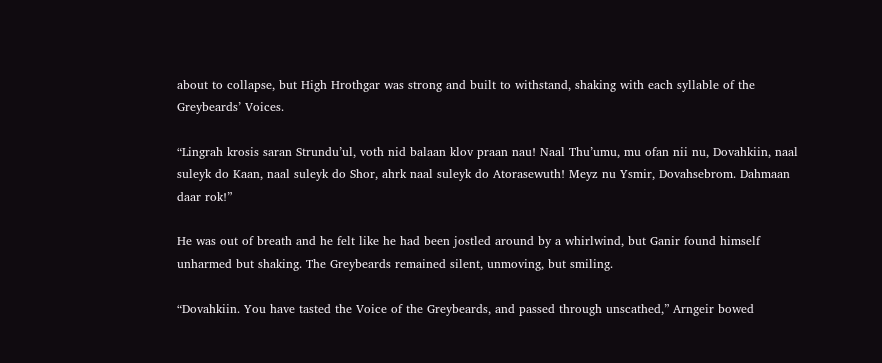about to collapse, but High Hrothgar was strong and built to withstand, shaking with each syllable of the Greybeards’ Voices.

“Lingrah krosis saran Strundu’ul, voth nid balaan klov praan nau! Naal Thu’umu, mu ofan nii nu, Dovahkiin, naal suleyk do Kaan, naal suleyk do Shor, ahrk naal suleyk do Atorasewuth! Meyz nu Ysmir, Dovahsebrom. Dahmaan daar rok!”

He was out of breath and he felt like he had been jostled around by a whirlwind, but Ganir found himself unharmed but shaking. The Greybeards remained silent, unmoving, but smiling.

“Dovahkiin. You have tasted the Voice of the Greybeards, and passed through unscathed,” Arngeir bowed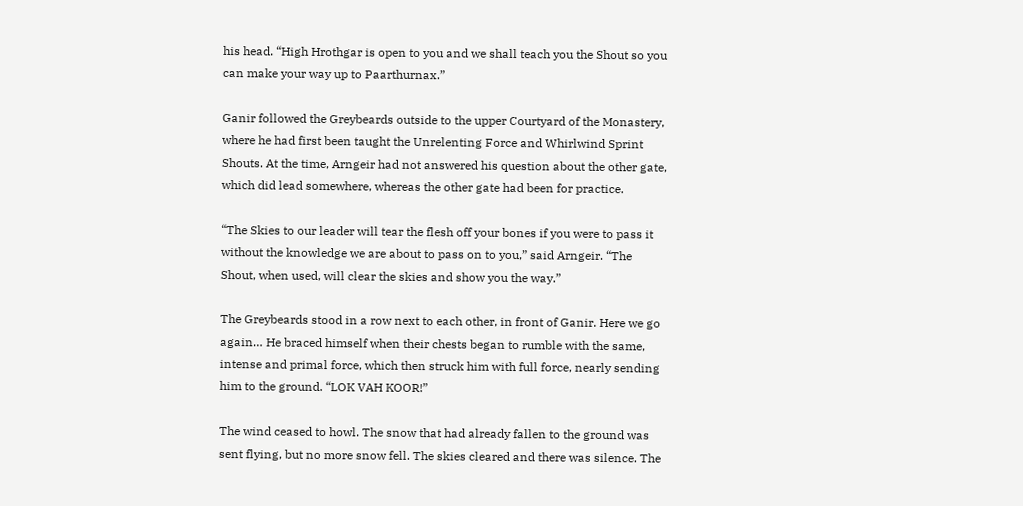his head. “High Hrothgar is open to you and we shall teach you the Shout so you can make your way up to Paarthurnax.”

Ganir followed the Greybeards outside to the upper Courtyard of the Monastery, where he had first been taught the Unrelenting Force and Whirlwind Sprint Shouts. At the time, Arngeir had not answered his question about the other gate, which did lead somewhere, whereas the other gate had been for practice.

“The Skies to our leader will tear the flesh off your bones if you were to pass it without the knowledge we are about to pass on to you,” said Arngeir. “The Shout, when used, will clear the skies and show you the way.”

The Greybeards stood in a row next to each other, in front of Ganir. Here we go again… He braced himself when their chests began to rumble with the same, intense and primal force, which then struck him with full force, nearly sending him to the ground. “LOK VAH KOOR!”

The wind ceased to howl. The snow that had already fallen to the ground was sent flying, but no more snow fell. The skies cleared and there was silence. The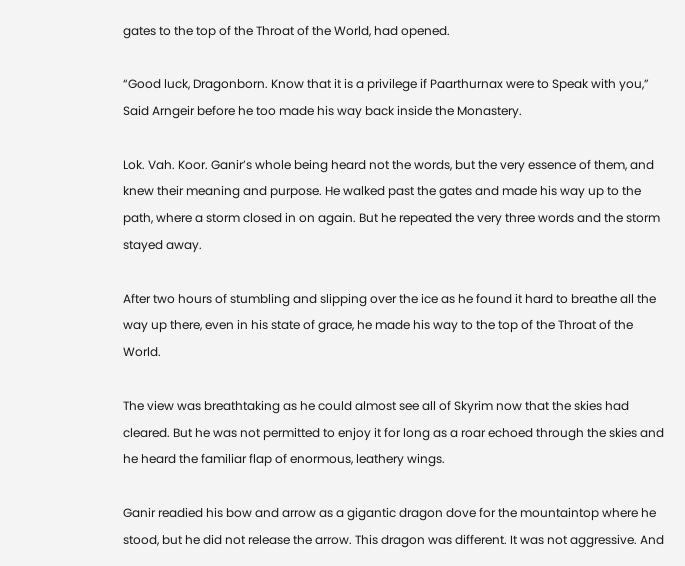gates to the top of the Throat of the World, had opened.

“Good luck, Dragonborn. Know that it is a privilege if Paarthurnax were to Speak with you,” Said Arngeir before he too made his way back inside the Monastery.

Lok. Vah. Koor. Ganir’s whole being heard not the words, but the very essence of them, and knew their meaning and purpose. He walked past the gates and made his way up to the path, where a storm closed in on again. But he repeated the very three words and the storm stayed away.

After two hours of stumbling and slipping over the ice as he found it hard to breathe all the way up there, even in his state of grace, he made his way to the top of the Throat of the World.

The view was breathtaking as he could almost see all of Skyrim now that the skies had cleared. But he was not permitted to enjoy it for long as a roar echoed through the skies and he heard the familiar flap of enormous, leathery wings.

Ganir readied his bow and arrow as a gigantic dragon dove for the mountaintop where he stood, but he did not release the arrow. This dragon was different. It was not aggressive. And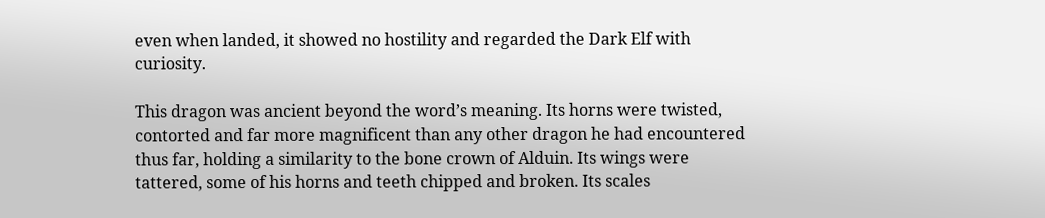even when landed, it showed no hostility and regarded the Dark Elf with curiosity.

This dragon was ancient beyond the word’s meaning. Its horns were twisted, contorted and far more magnificent than any other dragon he had encountered thus far, holding a similarity to the bone crown of Alduin. Its wings were tattered, some of his horns and teeth chipped and broken. Its scales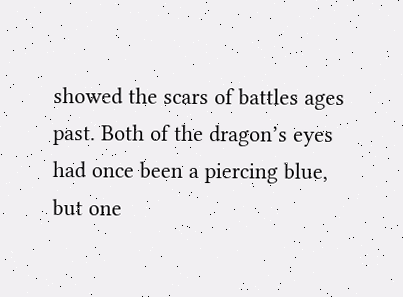showed the scars of battles ages past. Both of the dragon’s eyes had once been a piercing blue, but one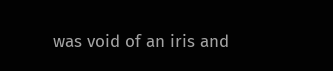was void of an iris and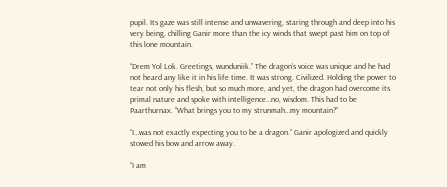pupil. Its gaze was still intense and unwavering, staring through and deep into his very being, chilling Ganir more than the icy winds that swept past him on top of this lone mountain.

“Drem Yol Lok. Greetings, wunduniik.” The dragon’s voice was unique and he had not heard any like it in his life time. It was strong. Civilized. Holding the power to tear not only his flesh, but so much more, and yet, the dragon had overcome its primal nature and spoke with intelligence…no, wisdom. This had to be Paarthurnax. “What brings you to my strunmah…my mountain?”

“I…was not exactly expecting you to be a dragon.” Ganir apologized and quickly stowed his bow and arrow away.

“I am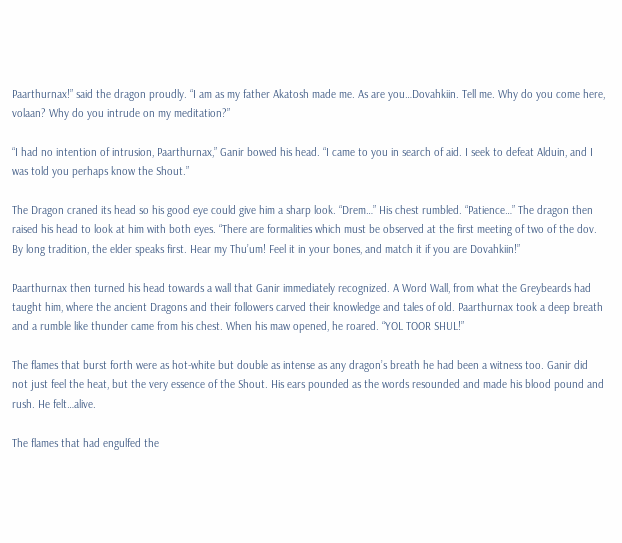Paarthurnax!” said the dragon proudly. “I am as my father Akatosh made me. As are you…Dovahkiin. Tell me. Why do you come here, volaan? Why do you intrude on my meditation?”

“I had no intention of intrusion, Paarthurnax,” Ganir bowed his head. “I came to you in search of aid. I seek to defeat Alduin, and I was told you perhaps know the Shout.”

The Dragon craned its head so his good eye could give him a sharp look. “Drem…” His chest rumbled. “Patience…” The dragon then raised his head to look at him with both eyes. “There are formalities which must be observed at the first meeting of two of the dov. By long tradition, the elder speaks first. Hear my Thu’um! Feel it in your bones, and match it if you are Dovahkiin!”

Paarthurnax then turned his head towards a wall that Ganir immediately recognized. A Word Wall, from what the Greybeards had taught him, where the ancient Dragons and their followers carved their knowledge and tales of old. Paarthurnax took a deep breath and a rumble like thunder came from his chest. When his maw opened, he roared. “YOL TOOR SHUL!”

The flames that burst forth were as hot-white but double as intense as any dragon’s breath he had been a witness too. Ganir did not just feel the heat, but the very essence of the Shout. His ears pounded as the words resounded and made his blood pound and rush. He felt…alive.

The flames that had engulfed the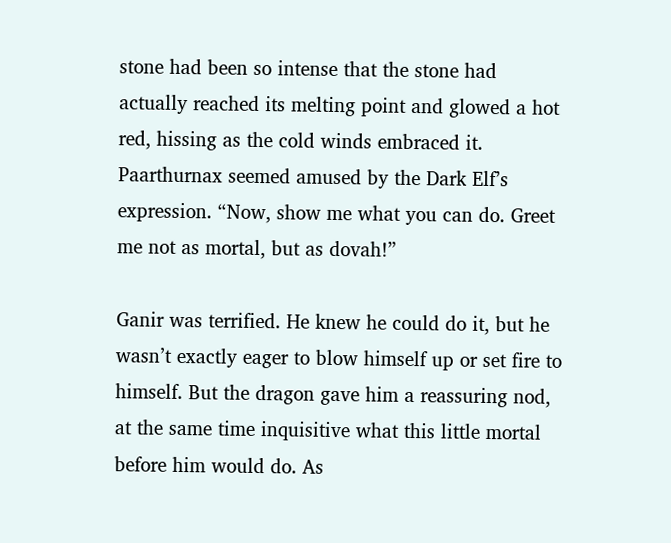stone had been so intense that the stone had actually reached its melting point and glowed a hot red, hissing as the cold winds embraced it. Paarthurnax seemed amused by the Dark Elf’s expression. “Now, show me what you can do. Greet me not as mortal, but as dovah!”

Ganir was terrified. He knew he could do it, but he wasn’t exactly eager to blow himself up or set fire to himself. But the dragon gave him a reassuring nod, at the same time inquisitive what this little mortal before him would do. As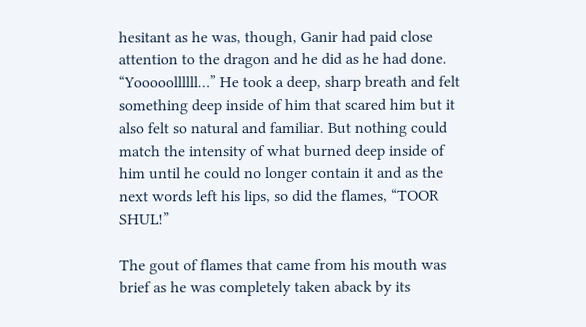hesitant as he was, though, Ganir had paid close attention to the dragon and he did as he had done. “Yooooollllll…” He took a deep, sharp breath and felt something deep inside of him that scared him but it also felt so natural and familiar. But nothing could match the intensity of what burned deep inside of him until he could no longer contain it and as the next words left his lips, so did the flames, “TOOR SHUL!”

The gout of flames that came from his mouth was brief as he was completely taken aback by its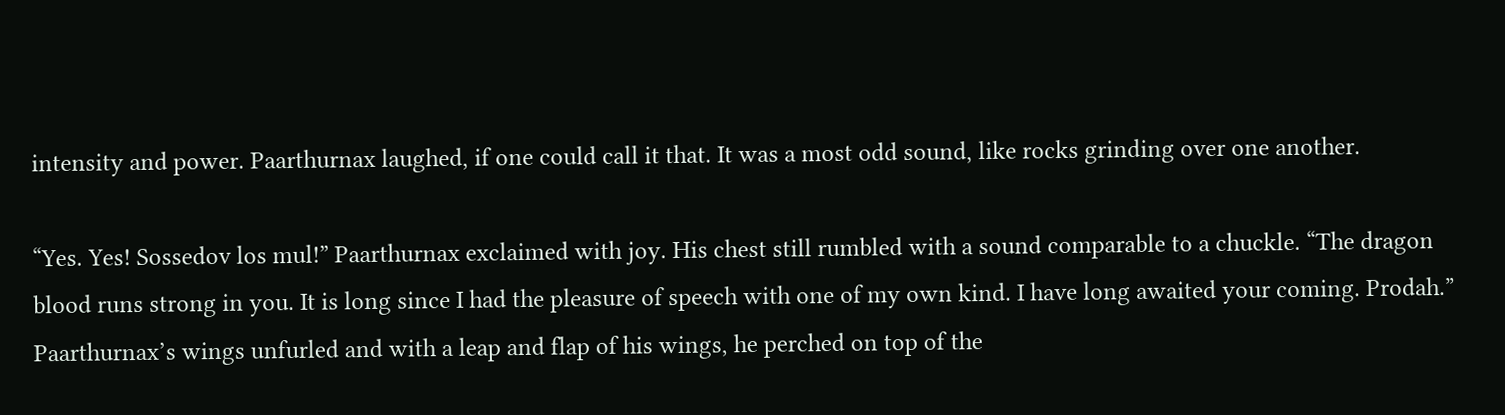intensity and power. Paarthurnax laughed, if one could call it that. It was a most odd sound, like rocks grinding over one another.

“Yes. Yes! Sossedov los mul!” Paarthurnax exclaimed with joy. His chest still rumbled with a sound comparable to a chuckle. “The dragon blood runs strong in you. It is long since I had the pleasure of speech with one of my own kind. I have long awaited your coming. Prodah.” Paarthurnax’s wings unfurled and with a leap and flap of his wings, he perched on top of the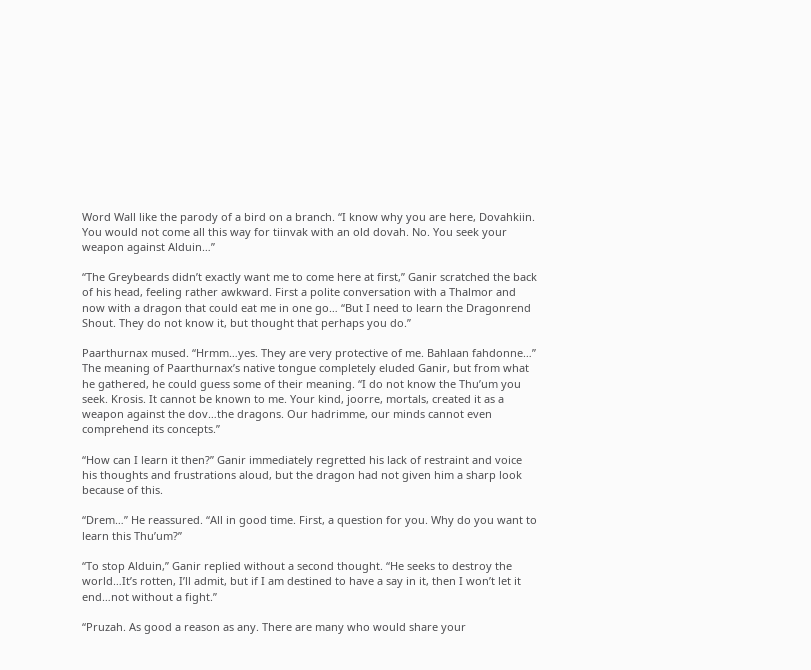Word Wall like the parody of a bird on a branch. “I know why you are here, Dovahkiin. You would not come all this way for tiinvak with an old dovah. No. You seek your weapon against Alduin…”

“The Greybeards didn’t exactly want me to come here at first,” Ganir scratched the back of his head, feeling rather awkward. First a polite conversation with a Thalmor and now with a dragon that could eat me in one go… “But I need to learn the Dragonrend Shout. They do not know it, but thought that perhaps you do.”

Paarthurnax mused. “Hrmm…yes. They are very protective of me. Bahlaan fahdonne…” The meaning of Paarthurnax’s native tongue completely eluded Ganir, but from what he gathered, he could guess some of their meaning. “I do not know the Thu’um you seek. Krosis. It cannot be known to me. Your kind, joorre, mortals, created it as a weapon against the dov…the dragons. Our hadrimme, our minds cannot even comprehend its concepts.”

“How can I learn it then?” Ganir immediately regretted his lack of restraint and voice his thoughts and frustrations aloud, but the dragon had not given him a sharp look because of this.

“Drem…” He reassured. “All in good time. First, a question for you. Why do you want to learn this Thu’um?”

“To stop Alduin,” Ganir replied without a second thought. “He seeks to destroy the world…It’s rotten, I’ll admit, but if I am destined to have a say in it, then I won’t let it end…not without a fight.”

“Pruzah. As good a reason as any. There are many who would share your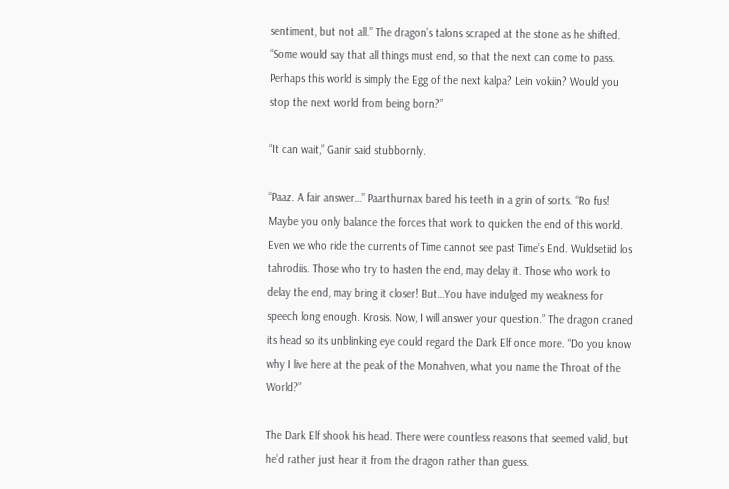sentiment, but not all.” The dragon’s talons scraped at the stone as he shifted. “Some would say that all things must end, so that the next can come to pass. Perhaps this world is simply the Egg of the next kalpa? Lein vokiin? Would you stop the next world from being born?”

“It can wait,” Ganir said stubbornly.

“Paaz. A fair answer…” Paarthurnax bared his teeth in a grin of sorts. “Ro fus! Maybe you only balance the forces that work to quicken the end of this world. Even we who ride the currents of Time cannot see past Time’s End. Wuldsetiid los tahrodiis. Those who try to hasten the end, may delay it. Those who work to delay the end, may bring it closer! But…You have indulged my weakness for speech long enough. Krosis. Now, I will answer your question.” The dragon craned its head so its unblinking eye could regard the Dark Elf once more. “Do you know why I live here at the peak of the Monahven, what you name the Throat of the World?”

The Dark Elf shook his head. There were countless reasons that seemed valid, but he’d rather just hear it from the dragon rather than guess.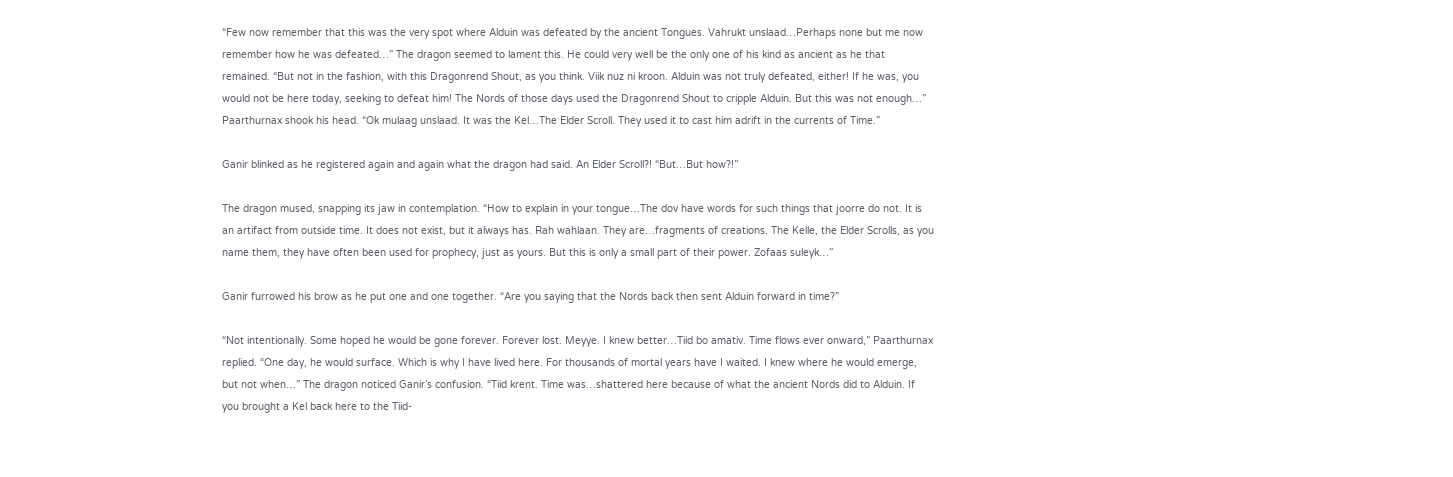“Few now remember that this was the very spot where Alduin was defeated by the ancient Tongues. Vahrukt unslaad…Perhaps none but me now remember how he was defeated…” The dragon seemed to lament this. He could very well be the only one of his kind as ancient as he that remained. “But not in the fashion, with this Dragonrend Shout, as you think. Viik nuz ni kroon. Alduin was not truly defeated, either! If he was, you would not be here today, seeking to defeat him! The Nords of those days used the Dragonrend Shout to cripple Alduin. But this was not enough…” Paarthurnax shook his head. “Ok mulaag unslaad. It was the Kel…The Elder Scroll. They used it to cast him adrift in the currents of Time.”

Ganir blinked as he registered again and again what the dragon had said. An Elder Scroll?! “But…But how?!”

The dragon mused, snapping its jaw in contemplation. “How to explain in your tongue…The dov have words for such things that joorre do not. It is an artifact from outside time. It does not exist, but it always has. Rah wahlaan. They are…fragments of creations. The Kelle, the Elder Scrolls, as you name them, they have often been used for prophecy, just as yours. But this is only a small part of their power. Zofaas suleyk…”

Ganir furrowed his brow as he put one and one together. “Are you saying that the Nords back then sent Alduin forward in time?”

“Not intentionally. Some hoped he would be gone forever. Forever lost. Meyye. I knew better…Tiid bo amativ. Time flows ever onward,” Paarthurnax replied. “One day, he would surface. Which is why I have lived here. For thousands of mortal years have I waited. I knew where he would emerge, but not when…” The dragon noticed Ganir’s confusion. “Tiid krent. Time was…shattered here because of what the ancient Nords did to Alduin. If you brought a Kel back here to the Tiid-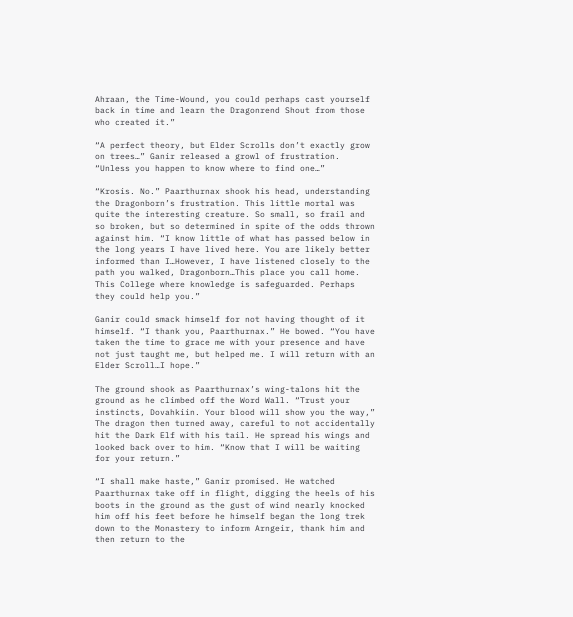Ahraan, the Time-Wound, you could perhaps cast yourself back in time and learn the Dragonrend Shout from those who created it.”

“A perfect theory, but Elder Scrolls don’t exactly grow on trees…” Ganir released a growl of frustration. “Unless you happen to know where to find one…”

“Krosis. No.” Paarthurnax shook his head, understanding the Dragonborn’s frustration. This little mortal was quite the interesting creature. So small, so frail and so broken, but so determined in spite of the odds thrown against him. “I know little of what has passed below in the long years I have lived here. You are likely better informed than I…However, I have listened closely to the path you walked, Dragonborn…This place you call home. This College where knowledge is safeguarded. Perhaps they could help you.”

Ganir could smack himself for not having thought of it himself. “I thank you, Paarthurnax.” He bowed. “You have taken the time to grace me with your presence and have not just taught me, but helped me. I will return with an Elder Scroll…I hope.”

The ground shook as Paarthurnax’s wing-talons hit the ground as he climbed off the Word Wall. “Trust your instincts, Dovahkiin. Your blood will show you the way,” The dragon then turned away, careful to not accidentally hit the Dark Elf with his tail. He spread his wings and looked back over to him. “Know that I will be waiting for your return.”

“I shall make haste,” Ganir promised. He watched Paarthurnax take off in flight, digging the heels of his boots in the ground as the gust of wind nearly knocked him off his feet before he himself began the long trek down to the Monastery to inform Arngeir, thank him and then return to the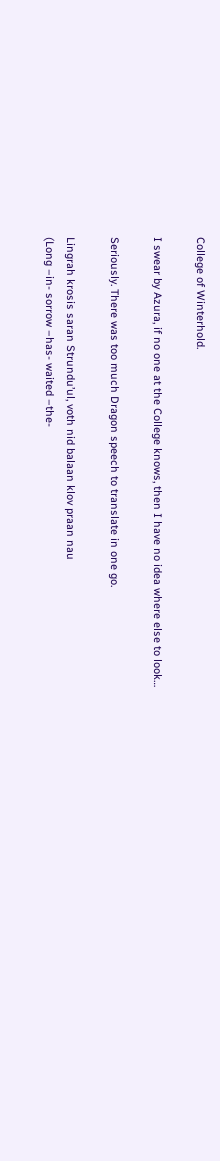College of Winterhold.

I swear by Azura, if no one at the College knows, then I have no idea where else to look…

Seriously. There was too much Dragon speech to translate in one go.

Lingrah krosis saran Strundu’ul, voth nid balaan klov praan nau
(Long –in- sorrow –has- waited –the-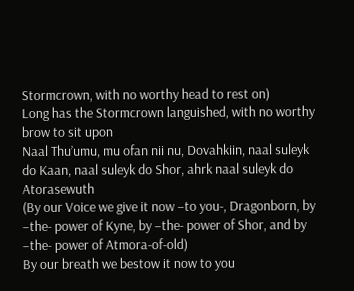Stormcrown, with no worthy head to rest on)
Long has the Stormcrown languished, with no worthy brow to sit upon
Naal Thu’umu, mu ofan nii nu, Dovahkiin, naal suleyk do Kaan, naal suleyk do Shor, ahrk naal suleyk do Atorasewuth
(By our Voice we give it now –to you-, Dragonborn, by –the- power of Kyne, by –the- power of Shor, and by –the- power of Atmora-of-old)
By our breath we bestow it now to you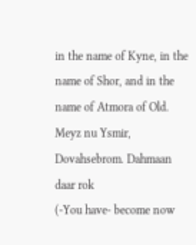in the name of Kyne, in the name of Shor, and in the name of Atmora of Old.
Meyz nu Ysmir, Dovahsebrom. Dahmaan daar rok
(-You have- become now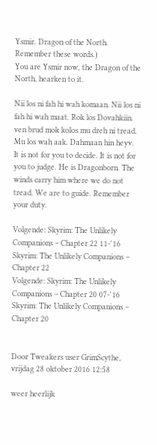Ysmir. Dragon of the North. Remember these words.)
You are Ysmir now, the Dragon of the North, hearken to it.

Nii los ni fah hi wah komaan. Nii los ni fah hi wah maat. Rok los Dovahkiin. ven brud mok kolos mu dreh ni tread. Mu los wah aak. Dahmaan hin heyv.
It is not for you to decide. It is not for you to judge. He is Dragonborn. The winds carry him where we do not tread. We are to guide. Remember your duty.

Volgende: Skyrim: The Unlikely Companions – Chapter 22 11-'16 Skyrim: The Unlikely Companions – Chapter 22
Volgende: Skyrim: The Unlikely Companions – Chapter 20 07-'16 Skyrim: The Unlikely Companions – Chapter 20


Door Tweakers user GrimScythe, vrijdag 28 oktober 2016 12:58

weer heerlijk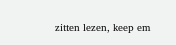zitten lezen, keep em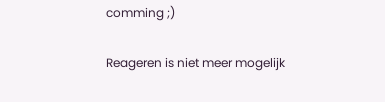comming ;)

Reageren is niet meer mogelijk